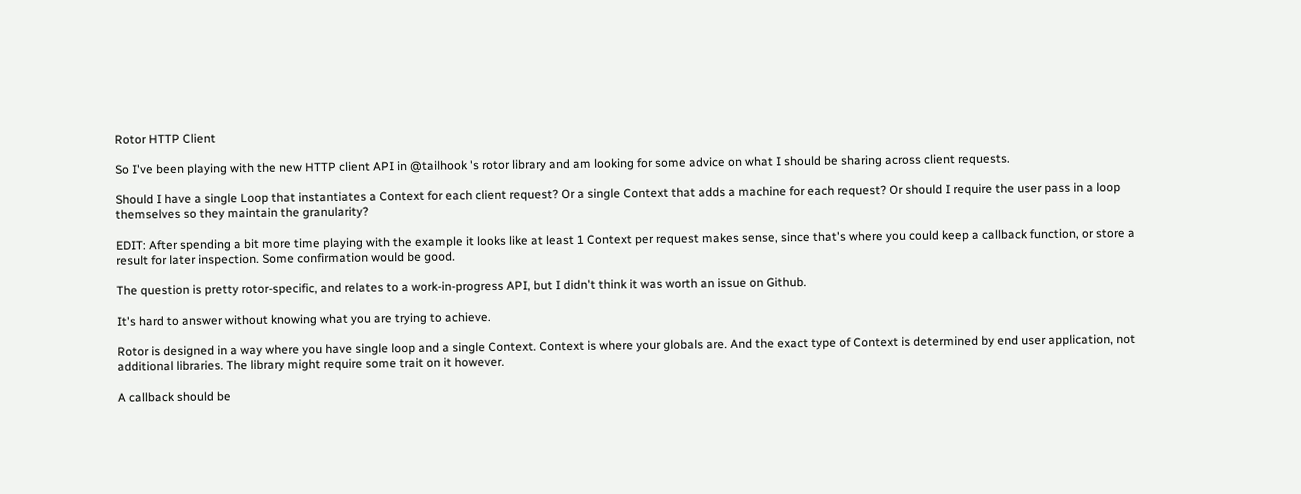Rotor HTTP Client

So I've been playing with the new HTTP client API in @tailhook 's rotor library and am looking for some advice on what I should be sharing across client requests.

Should I have a single Loop that instantiates a Context for each client request? Or a single Context that adds a machine for each request? Or should I require the user pass in a loop themselves so they maintain the granularity?

EDIT: After spending a bit more time playing with the example it looks like at least 1 Context per request makes sense, since that's where you could keep a callback function, or store a result for later inspection. Some confirmation would be good.

The question is pretty rotor-specific, and relates to a work-in-progress API, but I didn't think it was worth an issue on Github.

It's hard to answer without knowing what you are trying to achieve.

Rotor is designed in a way where you have single loop and a single Context. Context is where your globals are. And the exact type of Context is determined by end user application, not additional libraries. The library might require some trait on it however.

A callback should be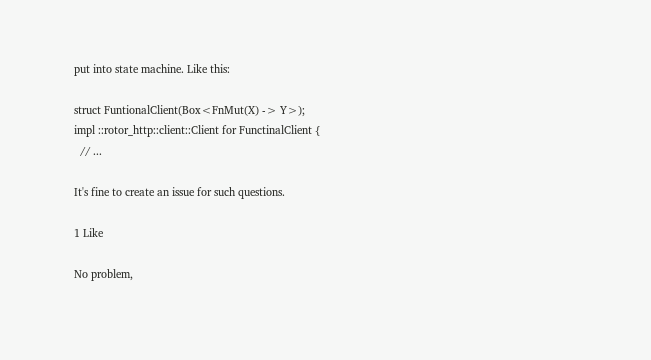put into state machine. Like this:

struct FuntionalClient(Box<FnMut(X) -> Y>);
impl ::rotor_http::client::Client for FunctinalClient {
  // ...

It's fine to create an issue for such questions.

1 Like

No problem,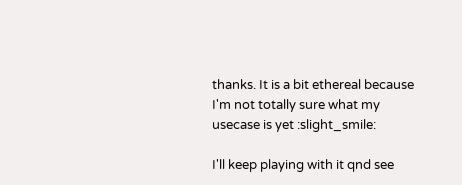thanks. It is a bit ethereal because I'm not totally sure what my usecase is yet :slight_smile:

I'll keep playing with it qnd see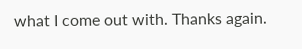what I come out with. Thanks again.